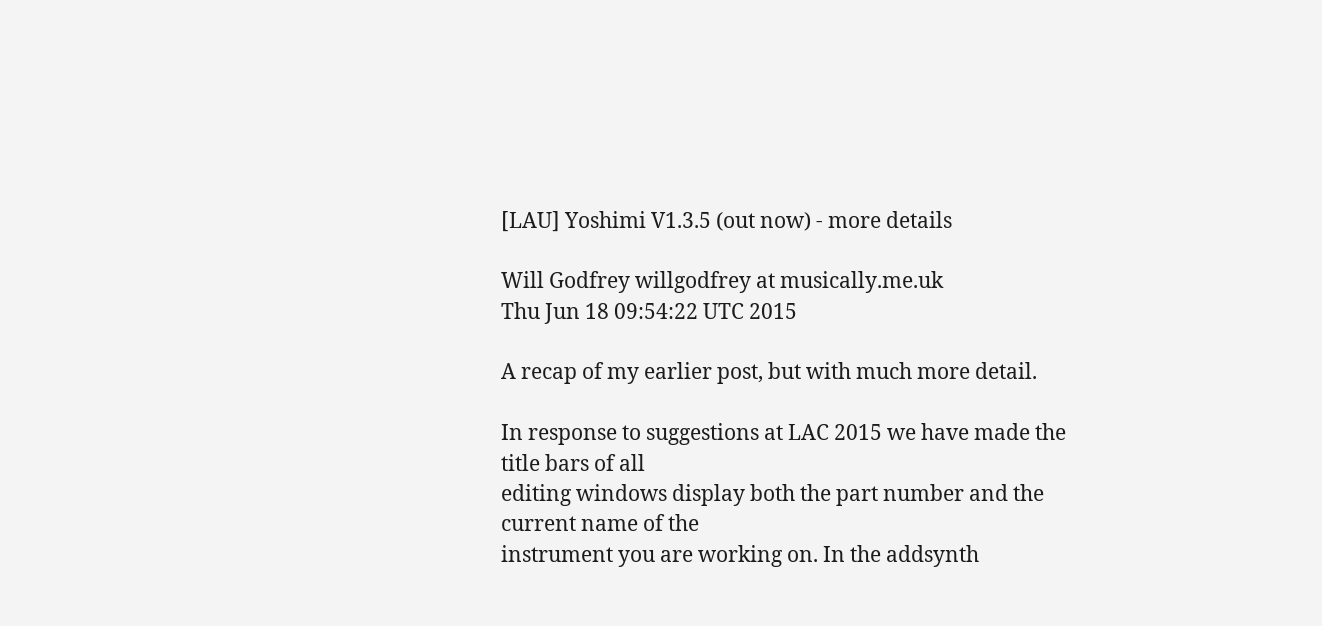[LAU] Yoshimi V1.3.5 (out now) - more details

Will Godfrey willgodfrey at musically.me.uk
Thu Jun 18 09:54:22 UTC 2015

A recap of my earlier post, but with much more detail.

In response to suggestions at LAC 2015 we have made the title bars of all
editing windows display both the part number and the current name of the
instrument you are working on. In the addsynth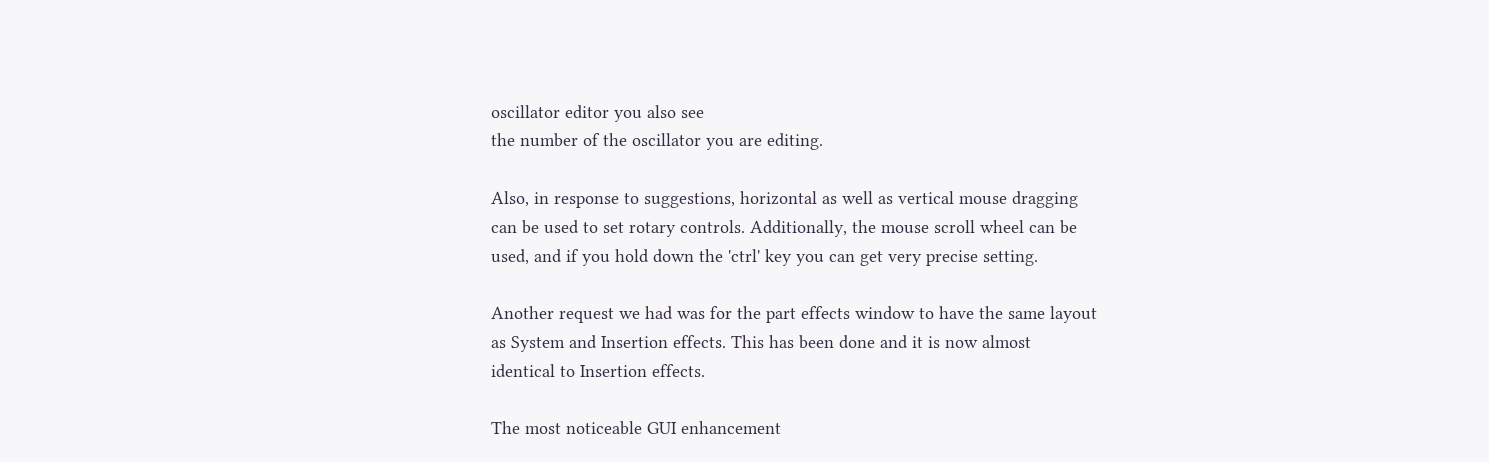oscillator editor you also see
the number of the oscillator you are editing.

Also, in response to suggestions, horizontal as well as vertical mouse dragging
can be used to set rotary controls. Additionally, the mouse scroll wheel can be
used, and if you hold down the 'ctrl' key you can get very precise setting.

Another request we had was for the part effects window to have the same layout
as System and Insertion effects. This has been done and it is now almost
identical to Insertion effects.

The most noticeable GUI enhancement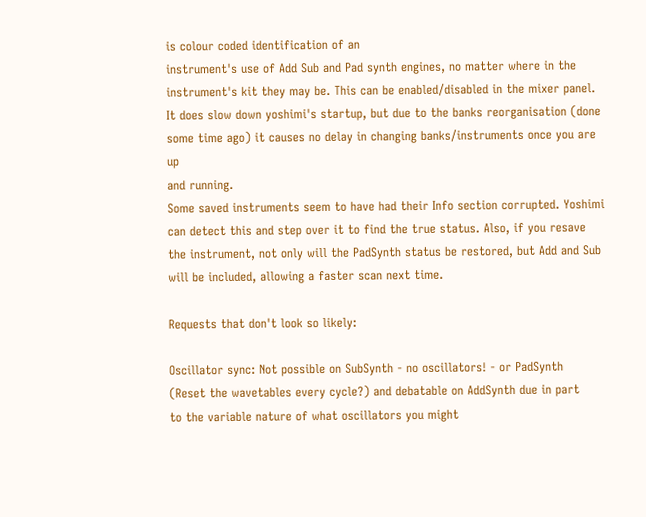is colour coded identification of an
instrument's use of Add Sub and Pad synth engines, no matter where in the
instrument's kit they may be. This can be enabled/disabled in the mixer panel.
It does slow down yoshimi's startup, but due to the banks reorganisation (done
some time ago) it causes no delay in changing banks/instruments once you are up
and running.
Some saved instruments seem to have had their Info section corrupted. Yoshimi
can detect this and step over it to find the true status. Also, if you resave
the instrument, not only will the PadSynth status be restored, but Add and Sub
will be included, allowing a faster scan next time.

Requests that don't look so likely:

Oscillator sync: Not possible on SubSynth - no oscillators! - or PadSynth
(Reset the wavetables every cycle?) and debatable on AddSynth due in part
to the variable nature of what oscillators you might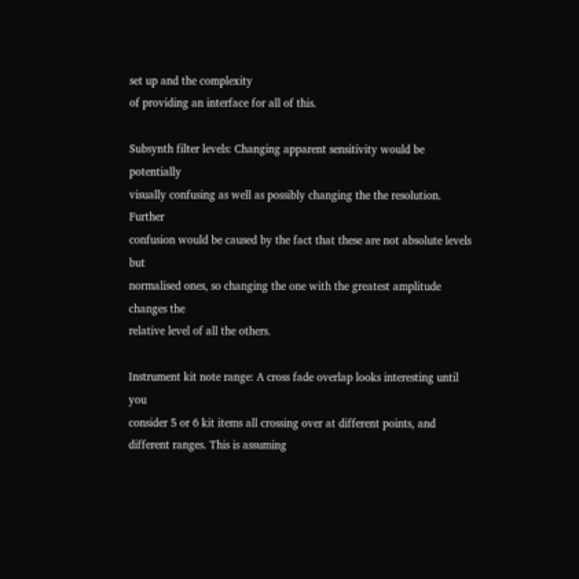set up and the complexity
of providing an interface for all of this.

Subsynth filter levels: Changing apparent sensitivity would be potentially
visually confusing as well as possibly changing the the resolution. Further
confusion would be caused by the fact that these are not absolute levels but
normalised ones, so changing the one with the greatest amplitude changes the
relative level of all the others.

Instrument kit note range: A cross fade overlap looks interesting until you
consider 5 or 6 kit items all crossing over at different points, and
different ranges. This is assuming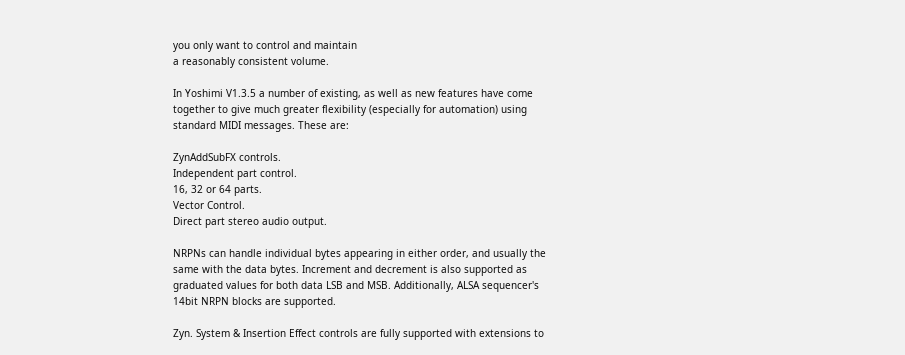you only want to control and maintain
a reasonably consistent volume.

In Yoshimi V1.3.5 a number of existing, as well as new features have come
together to give much greater flexibility (especially for automation) using
standard MIDI messages. These are:

ZynAddSubFX controls.
Independent part control.
16, 32 or 64 parts.
Vector Control.
Direct part stereo audio output.

NRPNs can handle individual bytes appearing in either order, and usually the
same with the data bytes. Increment and decrement is also supported as
graduated values for both data LSB and MSB. Additionally, ALSA sequencer's
14bit NRPN blocks are supported.

Zyn. System & Insertion Effect controls are fully supported with extensions to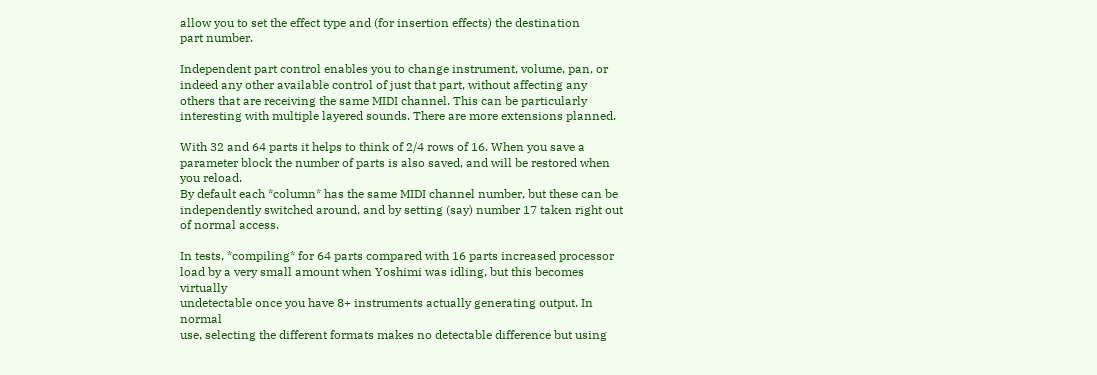allow you to set the effect type and (for insertion effects) the destination
part number.

Independent part control enables you to change instrument, volume, pan, or
indeed any other available control of just that part, without affecting any
others that are receiving the same MIDI channel. This can be particularly
interesting with multiple layered sounds. There are more extensions planned.

With 32 and 64 parts it helps to think of 2/4 rows of 16. When you save a
parameter block the number of parts is also saved, and will be restored when
you reload.
By default each *column* has the same MIDI channel number, but these can be
independently switched around, and by setting (say) number 17 taken right out
of normal access.

In tests, *compiling* for 64 parts compared with 16 parts increased processor
load by a very small amount when Yoshimi was idling, but this becomes virtually
undetectable once you have 8+ instruments actually generating output. In normal
use, selecting the different formats makes no detectable difference but using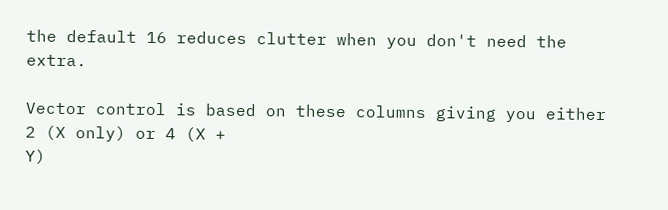the default 16 reduces clutter when you don't need the extra.

Vector control is based on these columns giving you either 2 (X only) or 4 (X +
Y)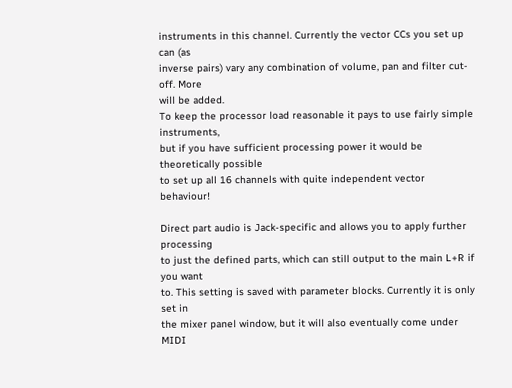instruments in this channel. Currently the vector CCs you set up can (as
inverse pairs) vary any combination of volume, pan and filter cut-off. More
will be added.
To keep the processor load reasonable it pays to use fairly simple instruments,
but if you have sufficient processing power it would be theoretically possible
to set up all 16 channels with quite independent vector behaviour!

Direct part audio is Jack-specific and allows you to apply further processing
to just the defined parts, which can still output to the main L+R if you want
to. This setting is saved with parameter blocks. Currently it is only set in
the mixer panel window, but it will also eventually come under MIDI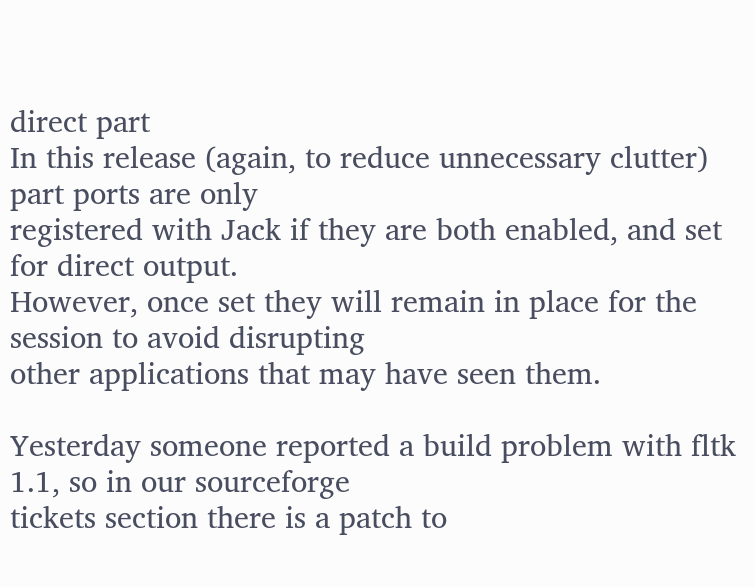direct part
In this release (again, to reduce unnecessary clutter) part ports are only
registered with Jack if they are both enabled, and set for direct output.
However, once set they will remain in place for the session to avoid disrupting
other applications that may have seen them.

Yesterday someone reported a build problem with fltk 1.1, so in our sourceforge
tickets section there is a patch to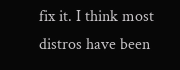fix it. I think most distros have been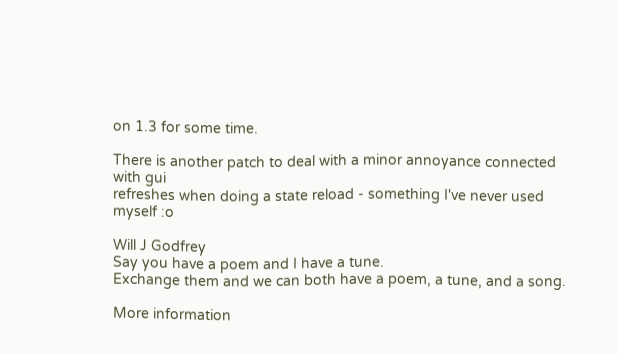on 1.3 for some time.

There is another patch to deal with a minor annoyance connected with gui
refreshes when doing a state reload - something I've never used myself :o

Will J Godfrey
Say you have a poem and I have a tune.
Exchange them and we can both have a poem, a tune, and a song.

More information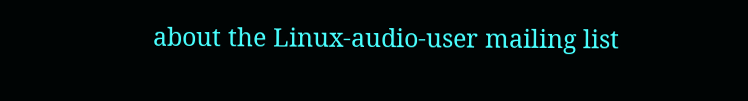about the Linux-audio-user mailing list